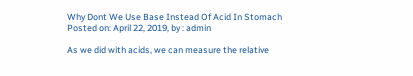Why Dont We Use Base Instead Of Acid In Stomach
Posted on: April 22, 2019, by : admin

As we did with acids, we can measure the relative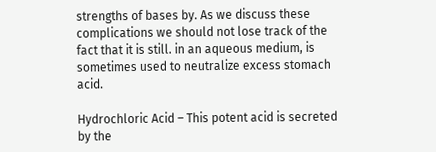strengths of bases by. As we discuss these complications we should not lose track of the fact that it is still. in an aqueous medium, is sometimes used to neutralize excess stomach acid.

Hydrochloric Acid – This potent acid is secreted by the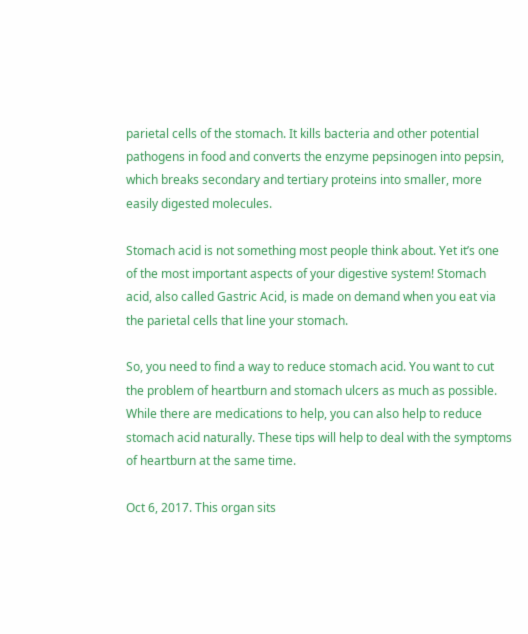parietal cells of the stomach. It kills bacteria and other potential pathogens in food and converts the enzyme pepsinogen into pepsin, which breaks secondary and tertiary proteins into smaller, more easily digested molecules.

Stomach acid is not something most people think about. Yet it’s one of the most important aspects of your digestive system! Stomach acid, also called Gastric Acid, is made on demand when you eat via the parietal cells that line your stomach.

So, you need to find a way to reduce stomach acid. You want to cut the problem of heartburn and stomach ulcers as much as possible. While there are medications to help, you can also help to reduce stomach acid naturally. These tips will help to deal with the symptoms of heartburn at the same time.

Oct 6, 2017. This organ sits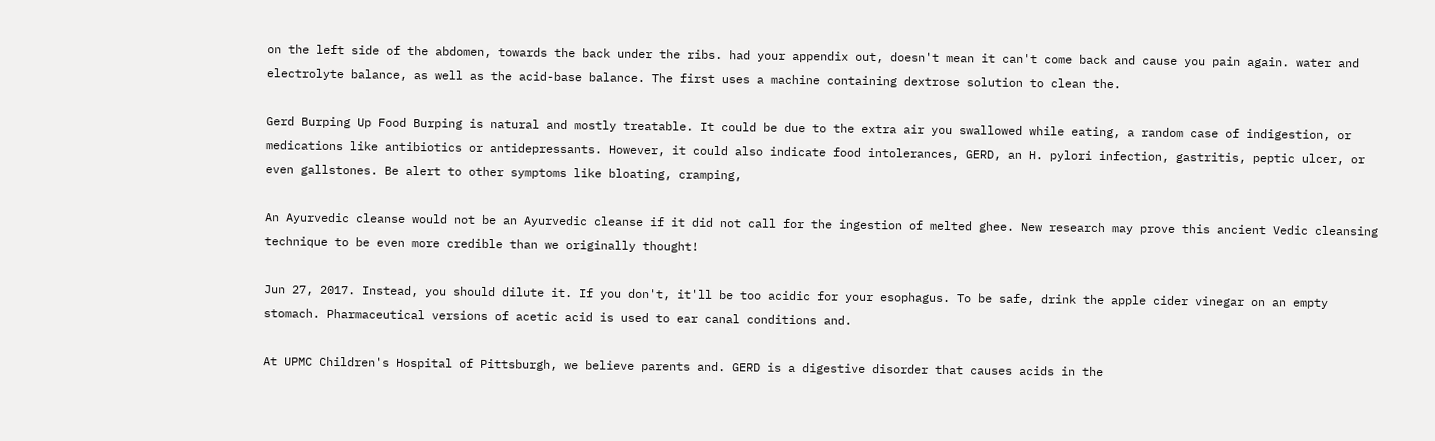on the left side of the abdomen, towards the back under the ribs. had your appendix out, doesn't mean it can't come back and cause you pain again. water and electrolyte balance, as well as the acid-base balance. The first uses a machine containing dextrose solution to clean the.

Gerd Burping Up Food Burping is natural and mostly treatable. It could be due to the extra air you swallowed while eating, a random case of indigestion, or medications like antibiotics or antidepressants. However, it could also indicate food intolerances, GERD, an H. pylori infection, gastritis, peptic ulcer, or even gallstones. Be alert to other symptoms like bloating, cramping,

An Ayurvedic cleanse would not be an Ayurvedic cleanse if it did not call for the ingestion of melted ghee. New research may prove this ancient Vedic cleansing technique to be even more credible than we originally thought!

Jun 27, 2017. Instead, you should dilute it. If you don't, it'll be too acidic for your esophagus. To be safe, drink the apple cider vinegar on an empty stomach. Pharmaceutical versions of acetic acid is used to ear canal conditions and.

At UPMC Children's Hospital of Pittsburgh, we believe parents and. GERD is a digestive disorder that causes acids in the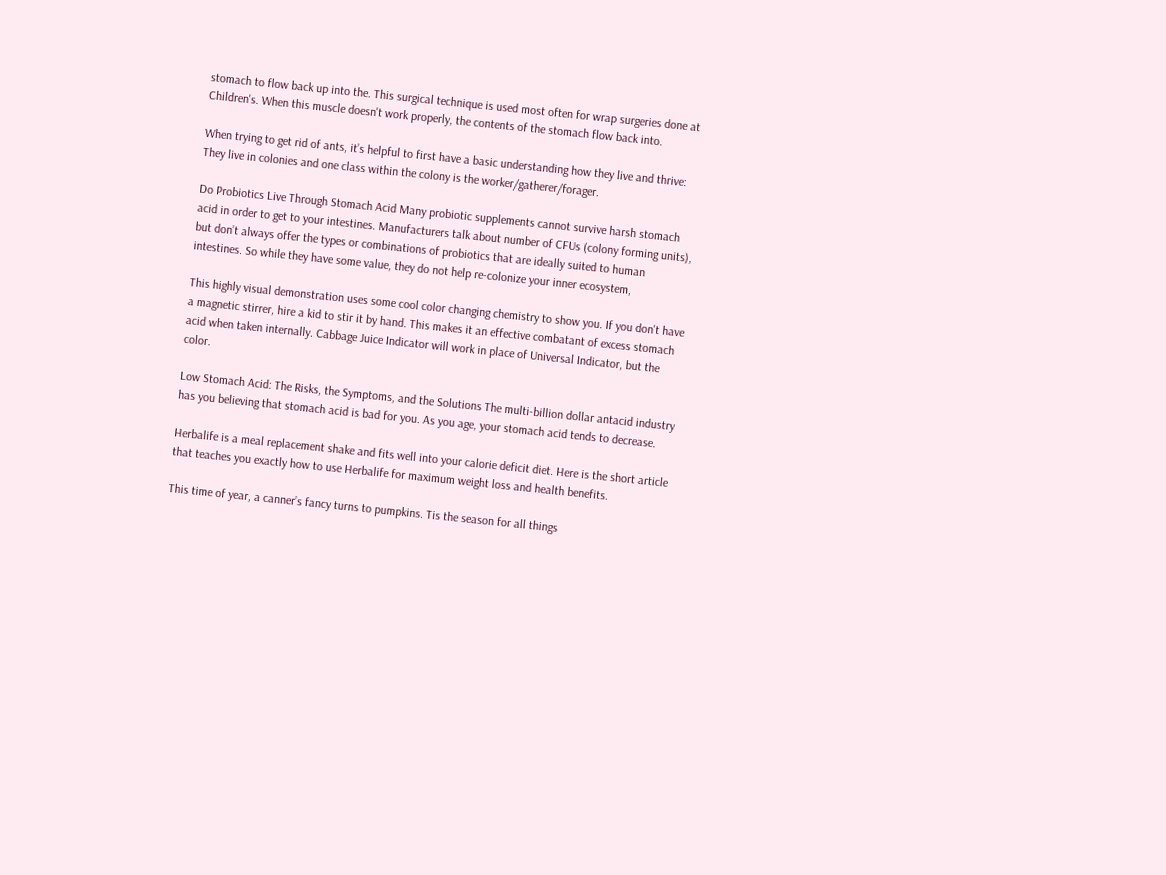stomach to flow back up into the. This surgical technique is used most often for wrap surgeries done at Children's. When this muscle doesn't work properly, the contents of the stomach flow back into.

When trying to get rid of ants, it’s helpful to first have a basic understanding how they live and thrive: They live in colonies and one class within the colony is the worker/gatherer/forager.

Do Probiotics Live Through Stomach Acid Many probiotic supplements cannot survive harsh stomach acid in order to get to your intestines. Manufacturers talk about number of CFUs (colony forming units), but don’t always offer the types or combinations of probiotics that are ideally suited to human intestines. So while they have some value, they do not help re-colonize your inner ecosystem,

This highly visual demonstration uses some cool color changing chemistry to show you. If you don't have a magnetic stirrer, hire a kid to stir it by hand. This makes it an effective combatant of excess stomach acid when taken internally. Cabbage Juice Indicator will work in place of Universal Indicator, but the color.

Low Stomach Acid: The Risks, the Symptoms, and the Solutions The multi-billion dollar antacid industry has you believing that stomach acid is bad for you. As you age, your stomach acid tends to decrease.

Herbalife is a meal replacement shake and fits well into your calorie deficit diet. Here is the short article that teaches you exactly how to use Herbalife for maximum weight loss and health benefits.

This time of year, a canner’s fancy turns to pumpkins. Tis the season for all things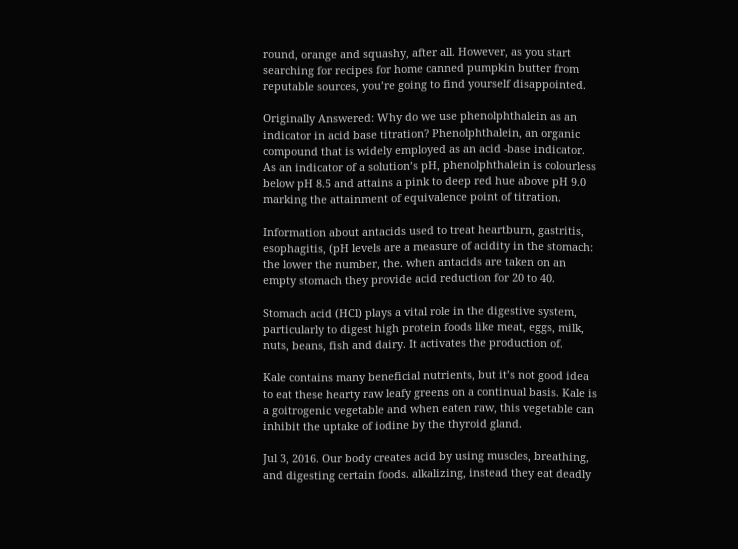round, orange and squashy, after all. However, as you start searching for recipes for home canned pumpkin butter from reputable sources, you’re going to find yourself disappointed.

Originally Answered: Why do we use phenolphthalein as an indicator in acid base titration? Phenolphthalein, an organic compound that is widely employed as an acid -base indicator. As an indicator of a solution’s pH, phenolphthalein is colourless below pH 8.5 and attains a pink to deep red hue above pH 9.0 marking the attainment of equivalence point of titration.

Information about antacids used to treat heartburn, gastritis, esophagitis, (pH levels are a measure of acidity in the stomach: the lower the number, the. when antacids are taken on an empty stomach they provide acid reduction for 20 to 40.

Stomach acid (HCl) plays a vital role in the digestive system, particularly to digest high protein foods like meat, eggs, milk, nuts, beans, fish and dairy. It activates the production of.

Kale contains many beneficial nutrients, but it’s not good idea to eat these hearty raw leafy greens on a continual basis. Kale is a goitrogenic vegetable and when eaten raw, this vegetable can inhibit the uptake of iodine by the thyroid gland.

Jul 3, 2016. Our body creates acid by using muscles, breathing, and digesting certain foods. alkalizing, instead they eat deadly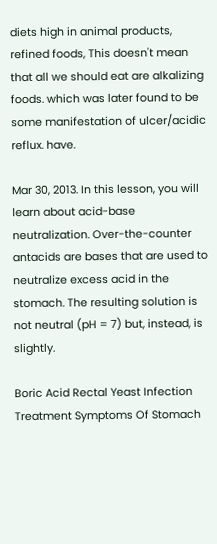diets high in animal products, refined foods, This doesn't mean that all we should eat are alkalizing foods. which was later found to be some manifestation of ulcer/acidic reflux. have.

Mar 30, 2013. In this lesson, you will learn about acid-base neutralization. Over-the-counter antacids are bases that are used to neutralize excess acid in the stomach. The resulting solution is not neutral (pH = 7) but, instead, is slightly.

Boric Acid Rectal Yeast Infection Treatment Symptoms Of Stomach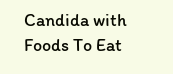Candida with Foods To Eat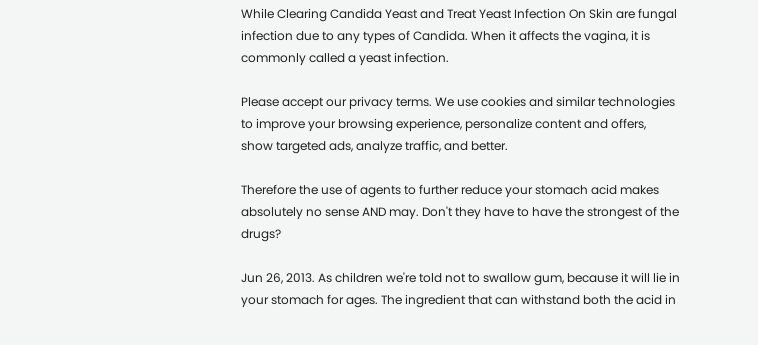While Clearing Candida Yeast and Treat Yeast Infection On Skin are fungal infection due to any types of Candida. When it affects the vagina, it is commonly called a yeast infection.

Please accept our privacy terms. We use cookies and similar technologies to improve your browsing experience, personalize content and offers, show targeted ads, analyze traffic, and better.

Therefore the use of agents to further reduce your stomach acid makes absolutely no sense AND may. Don't they have to have the strongest of the drugs?

Jun 26, 2013. As children we're told not to swallow gum, because it will lie in your stomach for ages. The ingredient that can withstand both the acid in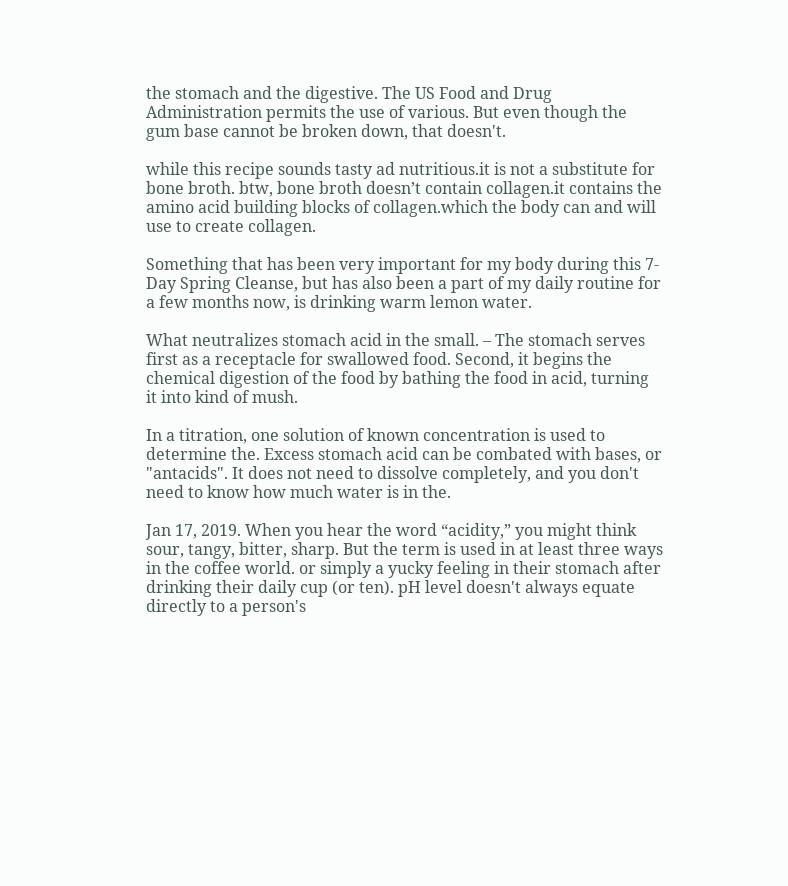the stomach and the digestive. The US Food and Drug Administration permits the use of various. But even though the gum base cannot be broken down, that doesn't.

while this recipe sounds tasty ad nutritious.it is not a substitute for bone broth. btw, bone broth doesn’t contain collagen.it contains the amino acid building blocks of collagen.which the body can and will use to create collagen.

Something that has been very important for my body during this 7-Day Spring Cleanse, but has also been a part of my daily routine for a few months now, is drinking warm lemon water.

What neutralizes stomach acid in the small. – The stomach serves first as a receptacle for swallowed food. Second, it begins the chemical digestion of the food by bathing the food in acid, turning it into kind of mush.

In a titration, one solution of known concentration is used to determine the. Excess stomach acid can be combated with bases, or "antacids". It does not need to dissolve completely, and you don't need to know how much water is in the.

Jan 17, 2019. When you hear the word “acidity,” you might think sour, tangy, bitter, sharp. But the term is used in at least three ways in the coffee world. or simply a yucky feeling in their stomach after drinking their daily cup (or ten). pH level doesn't always equate directly to a person's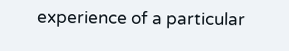experience of a particular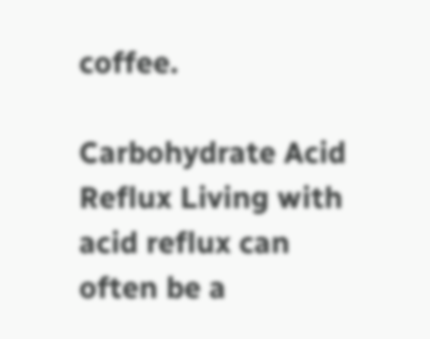coffee.

Carbohydrate Acid Reflux Living with acid reflux can often be a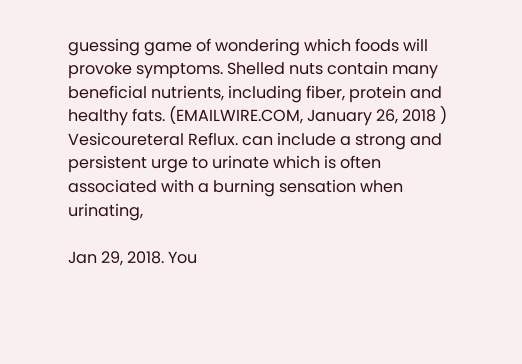guessing game of wondering which foods will provoke symptoms. Shelled nuts contain many beneficial nutrients, including fiber, protein and healthy fats. (EMAILWIRE.COM, January 26, 2018 ) Vesicoureteral Reflux. can include a strong and persistent urge to urinate which is often associated with a burning sensation when urinating,

Jan 29, 2018. You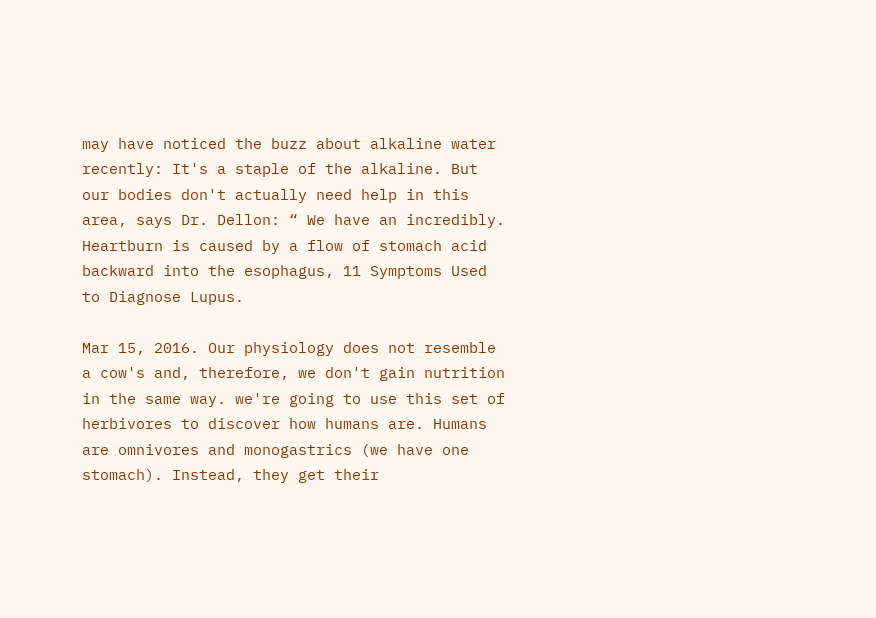may have noticed the buzz about alkaline water recently: It's a staple of the alkaline. But our bodies don't actually need help in this area, says Dr. Dellon: “ We have an incredibly. Heartburn is caused by a flow of stomach acid backward into the esophagus, 11 Symptoms Used to Diagnose Lupus.

Mar 15, 2016. Our physiology does not resemble a cow's and, therefore, we don't gain nutrition in the same way. we're going to use this set of herbivores to discover how humans are. Humans are omnivores and monogastrics (we have one stomach). Instead, they get their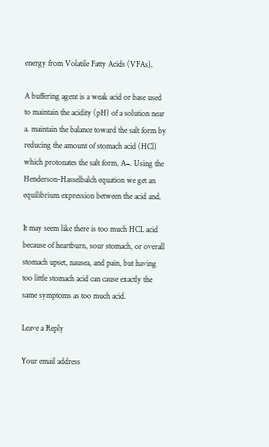energy from Volatile Fatty Acids (VFAs).

A buffering agent is a weak acid or base used to maintain the acidity (pH) of a solution near a. maintain the balance toward the salt form by reducing the amount of stomach acid (HCl) which protonates the salt form, A−. Using the Henderson-Hasselbalch equation we get an equilibrium expression between the acid and.

It may seem like there is too much HCL acid because of heartburn, sour stomach, or overall stomach upset, nausea, and pain, but having too little stomach acid can cause exactly the same symptoms as too much acid.

Leave a Reply

Your email address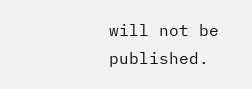will not be published.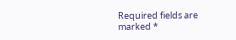Required fields are marked *